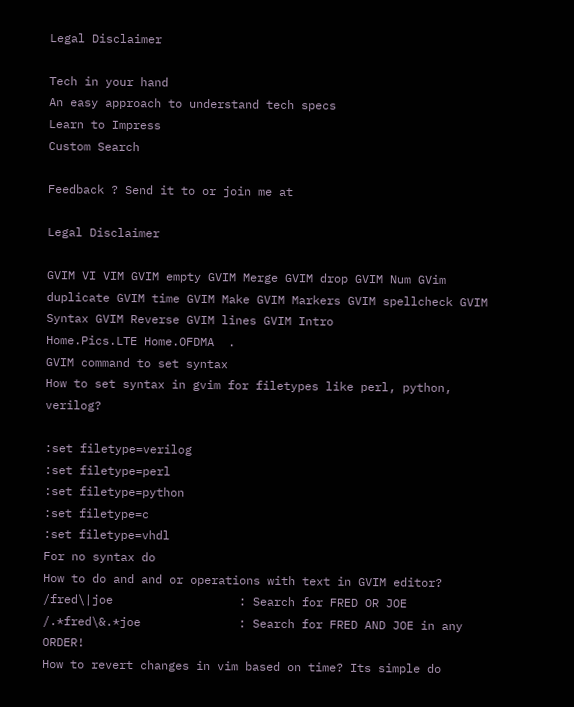Legal Disclaimer

Tech in your hand
An easy approach to understand tech specs
Learn to Impress
Custom Search

Feedback ? Send it to or join me at

Legal Disclaimer

GVIM VI VIM GVIM empty GVIM Merge GVIM drop GVIM Num GVim duplicate GVIM time GVIM Make GVIM Markers GVIM spellcheck GVIM Syntax GVIM Reverse GVIM lines GVIM Intro
Home.Pics.LTE Home.OFDMA  .
GVIM command to set syntax
How to set syntax in gvim for filetypes like perl, python, verilog?

:set filetype=verilog
:set filetype=perl
:set filetype=python
:set filetype=c
:set filetype=vhdl
For no syntax do
How to do and and or operations with text in GVIM editor?
/fred\|joe                  : Search for FRED OR JOE
/.*fred\&.*joe              : Search for FRED AND JOE in any ORDER!
How to revert changes in vim based on time? Its simple do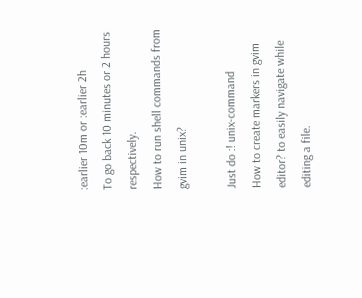:earlier 10m or :earlier 2h
To go back 10 minutes or 2 hours respectively.
How to run shell commands from gvim in unix?

Just do :! unix-command
How to create markers in gvim editor? to easily navigate while editing a file.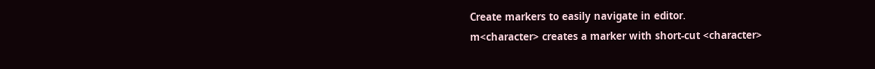Create markers to easily navigate in editor.
m<character> creates a marker with short-cut <character>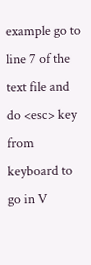example go to line 7 of the text file and do <esc> key from keyboard to go in V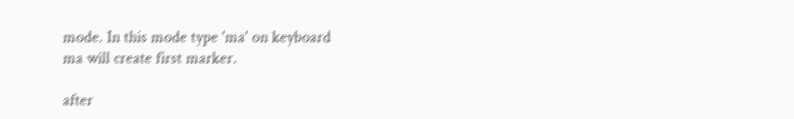mode. In this mode type 'ma' on keyboard
ma will create first marker.

after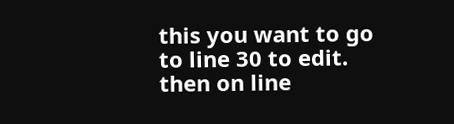this you want to go to line 30 to edit. then on line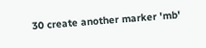30 create another marker 'mb'